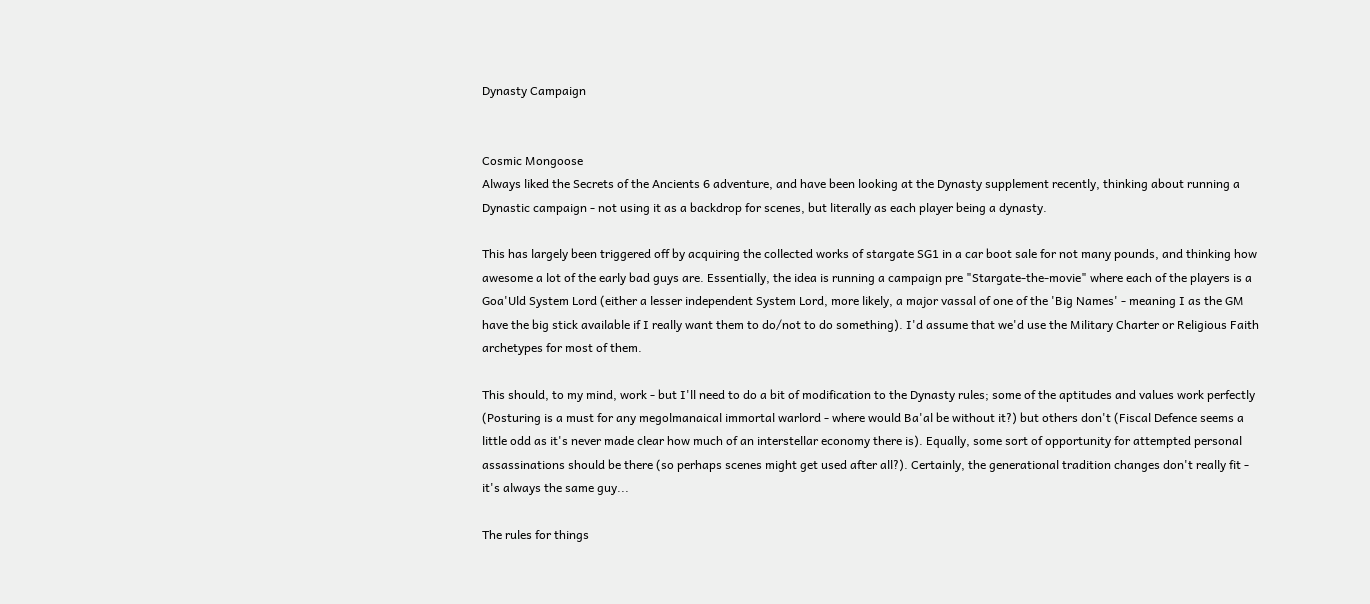Dynasty Campaign


Cosmic Mongoose
Always liked the Secrets of the Ancients 6 adventure, and have been looking at the Dynasty supplement recently, thinking about running a Dynastic campaign - not using it as a backdrop for scenes, but literally as each player being a dynasty.

This has largely been triggered off by acquiring the collected works of stargate SG1 in a car boot sale for not many pounds, and thinking how awesome a lot of the early bad guys are. Essentially, the idea is running a campaign pre "Stargate-the-movie" where each of the players is a Goa'Uld System Lord (either a lesser independent System Lord, more likely, a major vassal of one of the 'Big Names' - meaning I as the GM have the big stick available if I really want them to do/not to do something). I'd assume that we'd use the Military Charter or Religious Faith archetypes for most of them.

This should, to my mind, work - but I'll need to do a bit of modification to the Dynasty rules; some of the aptitudes and values work perfectly (Posturing is a must for any megolmanaical immortal warlord - where would Ba'al be without it?) but others don't (Fiscal Defence seems a little odd as it's never made clear how much of an interstellar economy there is). Equally, some sort of opportunity for attempted personal assassinations should be there (so perhaps scenes might get used after all?). Certainly, the generational tradition changes don't really fit - it's always the same guy...

The rules for things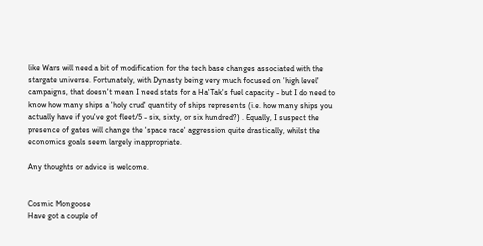like Wars will need a bit of modification for the tech base changes associated with the stargate universe. Fortunately, with Dynasty being very much focused on 'high level' campaigns, that doesn't mean I need stats for a Ha'Tak's fuel capacity - but I do need to know how many ships a 'holy crud' quantity of ships represents (i.e. how many ships you actually have if you've got fleet/5 - six, sixty, or six hundred?) . Equally, I suspect the presence of gates will change the 'space race' aggression quite drastically, whilst the economics goals seem largely inappropriate.

Any thoughts or advice is welcome.


Cosmic Mongoose
Have got a couple of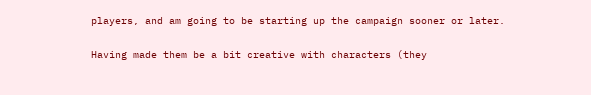players, and am going to be starting up the campaign sooner or later.

Having made them be a bit creative with characters (they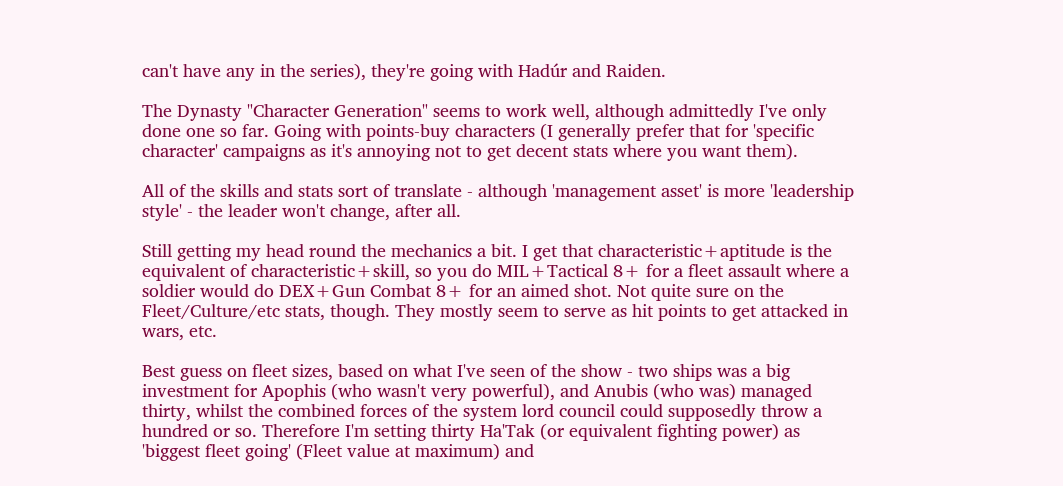can't have any in the series), they're going with Hadúr and Raiden.

The Dynasty "Character Generation" seems to work well, although admittedly I've only done one so far. Going with points-buy characters (I generally prefer that for 'specific character' campaigns as it's annoying not to get decent stats where you want them).

All of the skills and stats sort of translate - although 'management asset' is more 'leadership style' - the leader won't change, after all.

Still getting my head round the mechanics a bit. I get that characteristic+aptitude is the equivalent of characteristic+skill, so you do MIL+Tactical 8+ for a fleet assault where a soldier would do DEX+Gun Combat 8+ for an aimed shot. Not quite sure on the Fleet/Culture/etc stats, though. They mostly seem to serve as hit points to get attacked in wars, etc.

Best guess on fleet sizes, based on what I've seen of the show - two ships was a big investment for Apophis (who wasn't very powerful), and Anubis (who was) managed thirty, whilst the combined forces of the system lord council could supposedly throw a hundred or so. Therefore I'm setting thirty Ha'Tak (or equivalent fighting power) as 'biggest fleet going' (Fleet value at maximum) and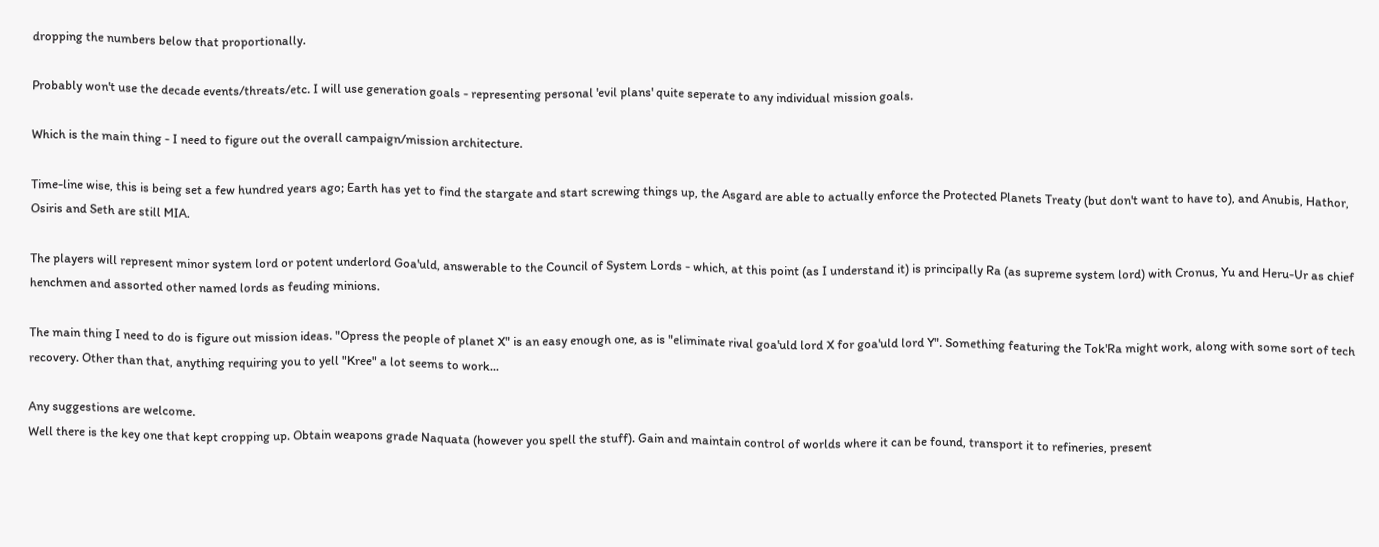dropping the numbers below that proportionally.

Probably won't use the decade events/threats/etc. I will use generation goals - representing personal 'evil plans' quite seperate to any individual mission goals.

Which is the main thing - I need to figure out the overall campaign/mission architecture.

Time-line wise, this is being set a few hundred years ago; Earth has yet to find the stargate and start screwing things up, the Asgard are able to actually enforce the Protected Planets Treaty (but don't want to have to), and Anubis, Hathor, Osiris and Seth are still MIA.

The players will represent minor system lord or potent underlord Goa'uld, answerable to the Council of System Lords - which, at this point (as I understand it) is principally Ra (as supreme system lord) with Cronus, Yu and Heru-Ur as chief henchmen and assorted other named lords as feuding minions.

The main thing I need to do is figure out mission ideas. "Opress the people of planet X" is an easy enough one, as is "eliminate rival goa'uld lord X for goa'uld lord Y". Something featuring the Tok'Ra might work, along with some sort of tech recovery. Other than that, anything requiring you to yell "Kree" a lot seems to work...

Any suggestions are welcome.
Well there is the key one that kept cropping up. Obtain weapons grade Naquata (however you spell the stuff). Gain and maintain control of worlds where it can be found, transport it to refineries, present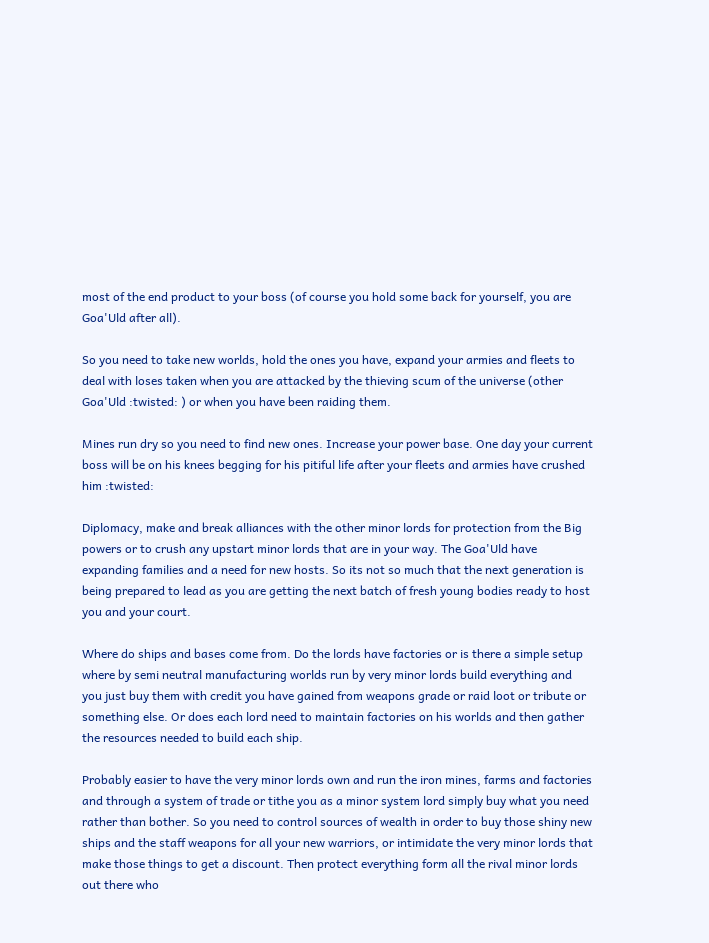most of the end product to your boss (of course you hold some back for yourself, you are Goa'Uld after all).

So you need to take new worlds, hold the ones you have, expand your armies and fleets to deal with loses taken when you are attacked by the thieving scum of the universe (other Goa'Uld :twisted: ) or when you have been raiding them.

Mines run dry so you need to find new ones. Increase your power base. One day your current boss will be on his knees begging for his pitiful life after your fleets and armies have crushed him :twisted:

Diplomacy, make and break alliances with the other minor lords for protection from the Big powers or to crush any upstart minor lords that are in your way. The Goa'Uld have expanding families and a need for new hosts. So its not so much that the next generation is being prepared to lead as you are getting the next batch of fresh young bodies ready to host you and your court.

Where do ships and bases come from. Do the lords have factories or is there a simple setup where by semi neutral manufacturing worlds run by very minor lords build everything and you just buy them with credit you have gained from weapons grade or raid loot or tribute or something else. Or does each lord need to maintain factories on his worlds and then gather the resources needed to build each ship.

Probably easier to have the very minor lords own and run the iron mines, farms and factories and through a system of trade or tithe you as a minor system lord simply buy what you need rather than bother. So you need to control sources of wealth in order to buy those shiny new ships and the staff weapons for all your new warriors, or intimidate the very minor lords that make those things to get a discount. Then protect everything form all the rival minor lords out there who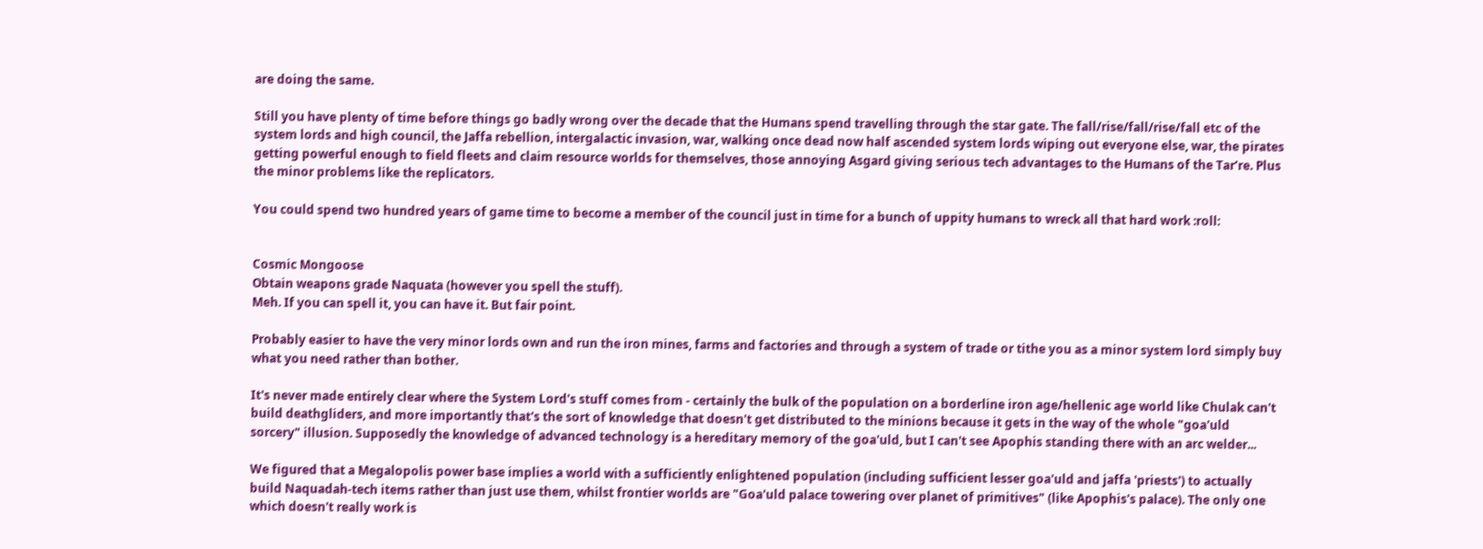are doing the same.

Still you have plenty of time before things go badly wrong over the decade that the Humans spend travelling through the star gate. The fall/rise/fall/rise/fall etc of the system lords and high council, the Jaffa rebellion, intergalactic invasion, war, walking once dead now half ascended system lords wiping out everyone else, war, the pirates getting powerful enough to field fleets and claim resource worlds for themselves, those annoying Asgard giving serious tech advantages to the Humans of the Tar’re. Plus the minor problems like the replicators.

You could spend two hundred years of game time to become a member of the council just in time for a bunch of uppity humans to wreck all that hard work :roll:


Cosmic Mongoose
Obtain weapons grade Naquata (however you spell the stuff).
Meh. If you can spell it, you can have it. But fair point.

Probably easier to have the very minor lords own and run the iron mines, farms and factories and through a system of trade or tithe you as a minor system lord simply buy what you need rather than bother.

It's never made entirely clear where the System Lord's stuff comes from - certainly the bulk of the population on a borderline iron age/hellenic age world like Chulak can't build deathgliders, and more importantly that's the sort of knowledge that doesn't get distributed to the minions because it gets in the way of the whole "goa'uld sorcery" illusion. Supposedly the knowledge of advanced technology is a hereditary memory of the goa'uld, but I can't see Apophis standing there with an arc welder...

We figured that a Megalopolis power base implies a world with a sufficiently enlightened population (including sufficient lesser goa'uld and jaffa 'priests') to actually build Naquadah-tech items rather than just use them, whilst frontier worlds are "Goa'uld palace towering over planet of primitives" (like Apophis's palace). The only one which doesn't really work is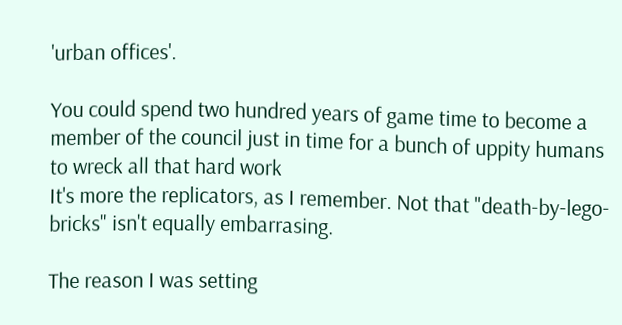'urban offices'.

You could spend two hundred years of game time to become a member of the council just in time for a bunch of uppity humans to wreck all that hard work
It's more the replicators, as I remember. Not that "death-by-lego-bricks" isn't equally embarrasing.

The reason I was setting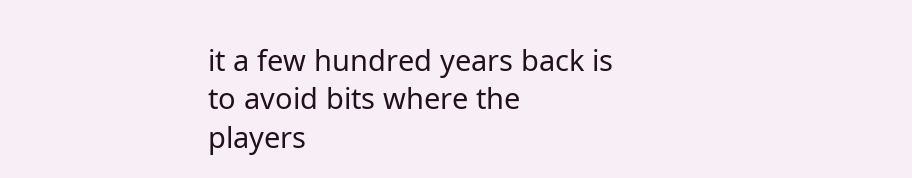it a few hundred years back is to avoid bits where the players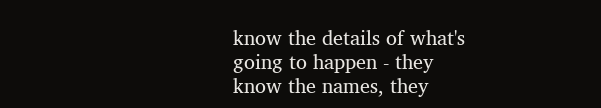know the details of what's going to happen - they know the names, they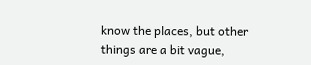know the places, but other things are a bit vague,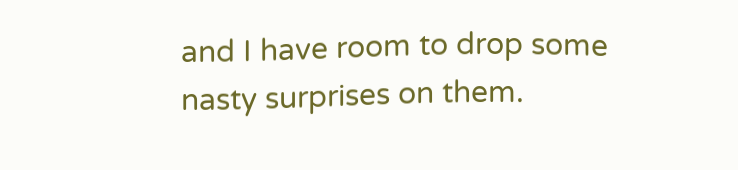and I have room to drop some nasty surprises on them.